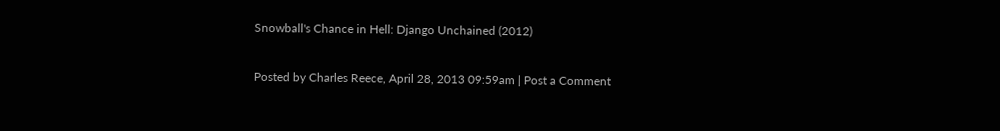Snowball's Chance in Hell: Django Unchained (2012)

Posted by Charles Reece, April 28, 2013 09:59am | Post a Comment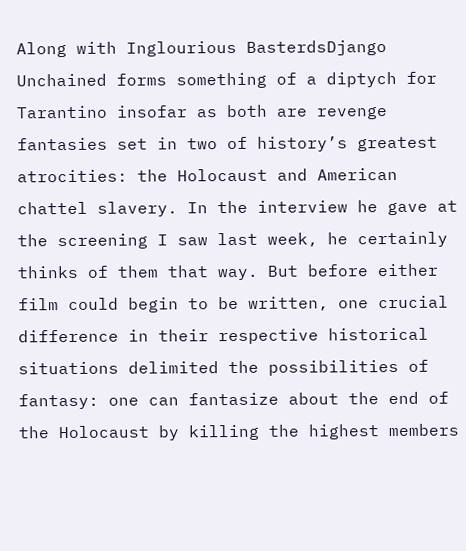Along with Inglourious BasterdsDjango Unchained forms something of a diptych for Tarantino insofar as both are revenge fantasies set in two of history’s greatest atrocities: the Holocaust and American chattel slavery. In the interview he gave at the screening I saw last week, he certainly thinks of them that way. But before either film could begin to be written, one crucial difference in their respective historical situations delimited the possibilities of fantasy: one can fantasize about the end of the Holocaust by killing the highest members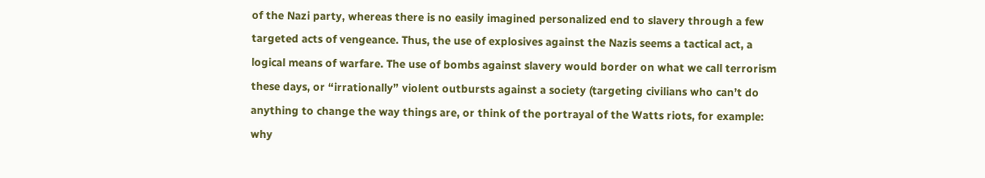of the Nazi party, whereas there is no easily imagined personalized end to slavery through a few targeted acts of vengeance. Thus, the use of explosives against the Nazis seems a tactical act, a logical means of warfare. The use of bombs against slavery would border on what we call terrorism these days, or “irrationally” violent outbursts against a society (targeting civilians who can’t do anything to change the way things are, or think of the portrayal of the Watts riots, for example: why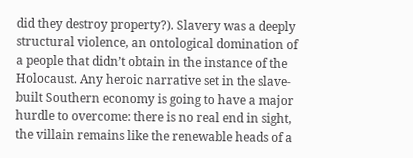did they destroy property?). Slavery was a deeply structural violence, an ontological domination of a people that didn’t obtain in the instance of the Holocaust. Any heroic narrative set in the slave-built Southern economy is going to have a major hurdle to overcome: there is no real end in sight, the villain remains like the renewable heads of a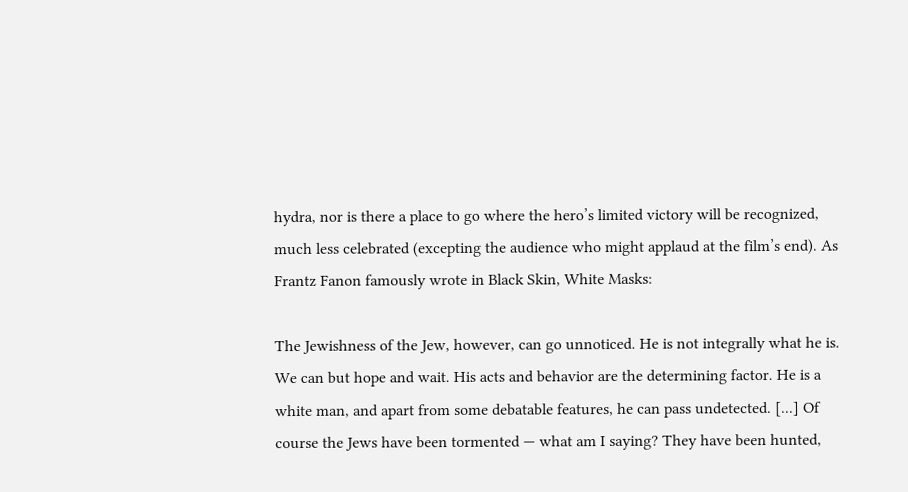hydra, nor is there a place to go where the hero’s limited victory will be recognized, much less celebrated (excepting the audience who might applaud at the film’s end). As Frantz Fanon famously wrote in Black Skin, White Masks:

The Jewishness of the Jew, however, can go unnoticed. He is not integrally what he is. We can but hope and wait. His acts and behavior are the determining factor. He is a white man, and apart from some debatable features, he can pass undetected. [...] Of course the Jews have been tormented — what am I saying? They have been hunted,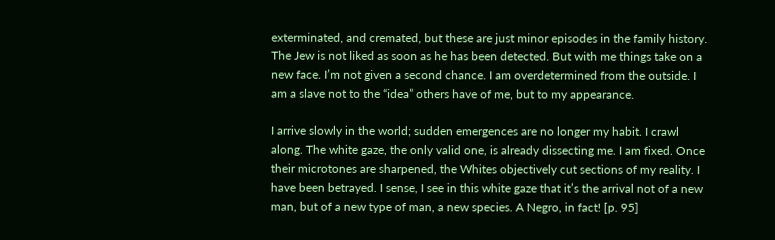exterminated, and cremated, but these are just minor episodes in the family history. The Jew is not liked as soon as he has been detected. But with me things take on a new face. I’m not given a second chance. I am overdetermined from the outside. I am a slave not to the “idea” others have of me, but to my appearance.

I arrive slowly in the world; sudden emergences are no longer my habit. I crawl along. The white gaze, the only valid one, is already dissecting me. I am fixed. Once their microtones are sharpened, the Whites objectively cut sections of my reality. I have been betrayed. I sense, I see in this white gaze that it’s the arrival not of a new man, but of a new type of man, a new species. A Negro, in fact! [p. 95]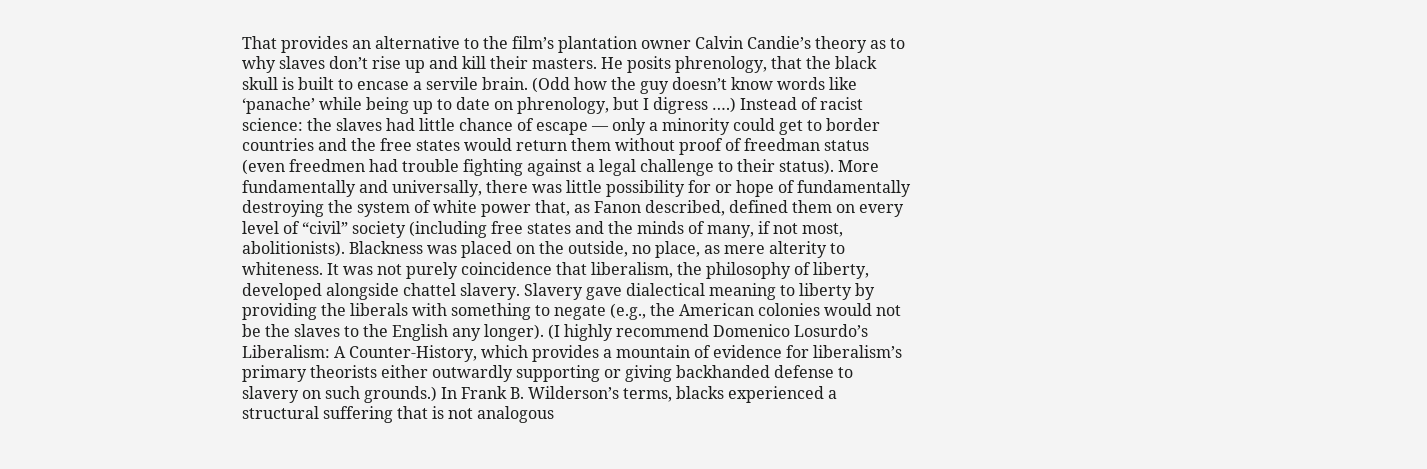That provides an alternative to the film’s plantation owner Calvin Candie’s theory as to why slaves don’t rise up and kill their masters. He posits phrenology, that the black skull is built to encase a servile brain. (Odd how the guy doesn’t know words like ‘panache’ while being up to date on phrenology, but I digress ….) Instead of racist science: the slaves had little chance of escape — only a minority could get to border countries and the free states would return them without proof of freedman status (even freedmen had trouble fighting against a legal challenge to their status). More fundamentally and universally, there was little possibility for or hope of fundamentally destroying the system of white power that, as Fanon described, defined them on every level of “civil” society (including free states and the minds of many, if not most, abolitionists). Blackness was placed on the outside, no place, as mere alterity to whiteness. It was not purely coincidence that liberalism, the philosophy of liberty, developed alongside chattel slavery. Slavery gave dialectical meaning to liberty by providing the liberals with something to negate (e.g., the American colonies would not be the slaves to the English any longer). (I highly recommend Domenico Losurdo’s Liberalism: A Counter-History, which provides a mountain of evidence for liberalism’s primary theorists either outwardly supporting or giving backhanded defense to slavery on such grounds.) In Frank B. Wilderson’s terms, blacks experienced a structural suffering that is not analogous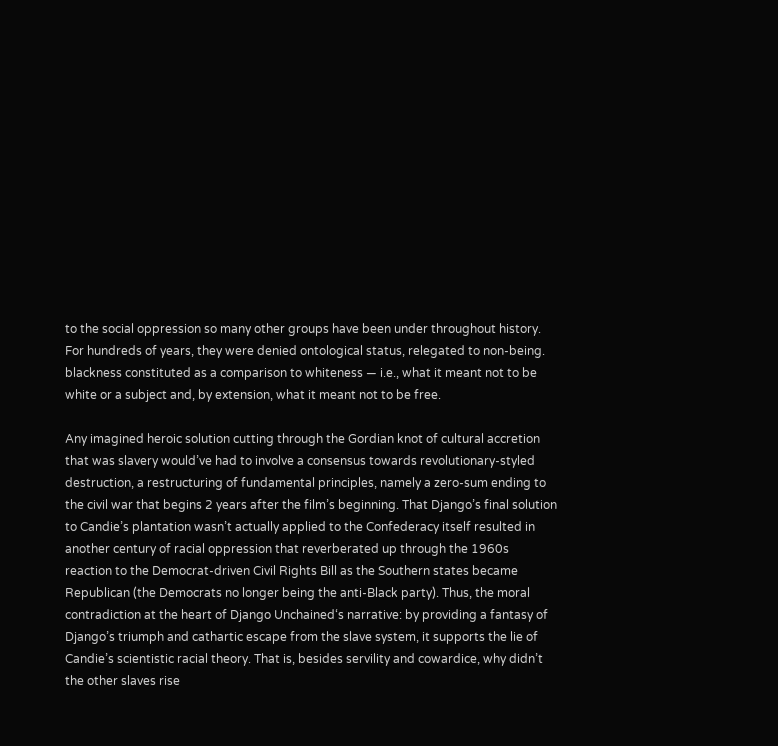to the social oppression so many other groups have been under throughout history. For hundreds of years, they were denied ontological status, relegated to non-being. blackness constituted as a comparison to whiteness — i.e., what it meant not to be white or a subject and, by extension, what it meant not to be free.

Any imagined heroic solution cutting through the Gordian knot of cultural accretion that was slavery would’ve had to involve a consensus towards revolutionary-styled destruction, a restructuring of fundamental principles, namely a zero-sum ending to the civil war that begins 2 years after the film’s beginning. That Django’s final solution to Candie’s plantation wasn’t actually applied to the Confederacy itself resulted in another century of racial oppression that reverberated up through the 1960s reaction to the Democrat-driven Civil Rights Bill as the Southern states became Republican (the Democrats no longer being the anti-Black party). Thus, the moral contradiction at the heart of Django Unchained‘s narrative: by providing a fantasy of Django’s triumph and cathartic escape from the slave system, it supports the lie of Candie’s scientistic racial theory. That is, besides servility and cowardice, why didn’t the other slaves rise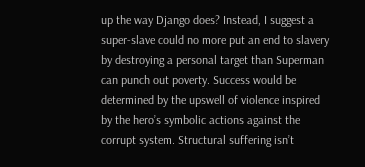up the way Django does? Instead, I suggest a super-slave could no more put an end to slavery by destroying a personal target than Superman can punch out poverty. Success would be determined by the upswell of violence inspired by the hero’s symbolic actions against the corrupt system. Structural suffering isn’t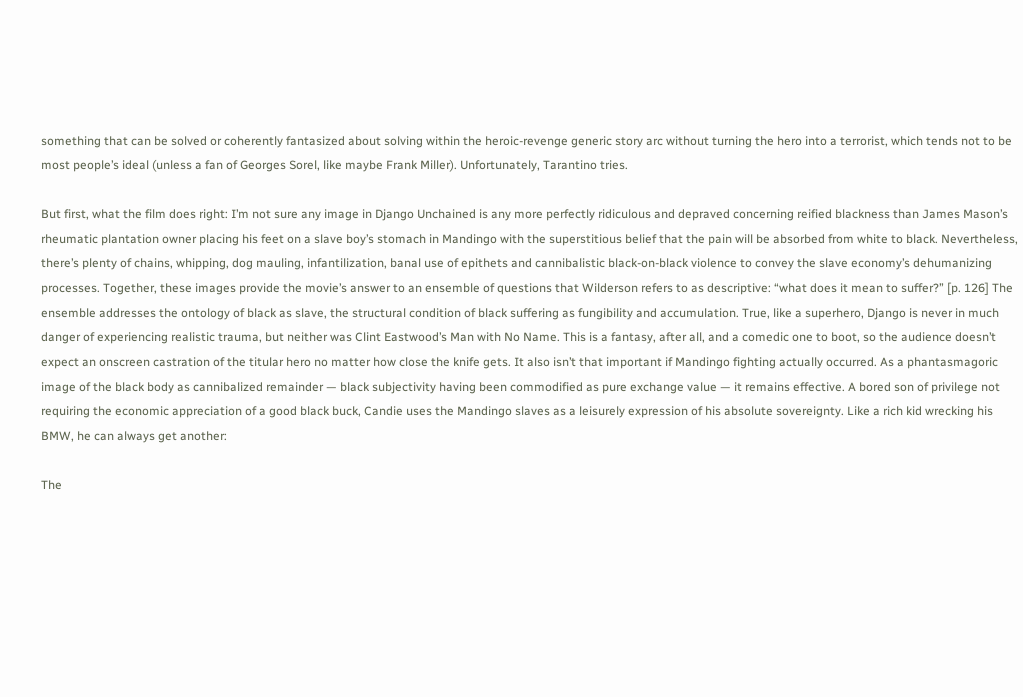something that can be solved or coherently fantasized about solving within the heroic-revenge generic story arc without turning the hero into a terrorist, which tends not to be most people’s ideal (unless a fan of Georges Sorel, like maybe Frank Miller). Unfortunately, Tarantino tries.

But first, what the film does right: I’m not sure any image in Django Unchained is any more perfectly ridiculous and depraved concerning reified blackness than James Mason’s rheumatic plantation owner placing his feet on a slave boy’s stomach in Mandingo with the superstitious belief that the pain will be absorbed from white to black. Nevertheless, there’s plenty of chains, whipping, dog mauling, infantilization, banal use of epithets and cannibalistic black-on-black violence to convey the slave economy’s dehumanizing processes. Together, these images provide the movie’s answer to an ensemble of questions that Wilderson refers to as descriptive: “what does it mean to suffer?” [p. 126] The ensemble addresses the ontology of black as slave, the structural condition of black suffering as fungibility and accumulation. True, like a superhero, Django is never in much danger of experiencing realistic trauma, but neither was Clint Eastwood’s Man with No Name. This is a fantasy, after all, and a comedic one to boot, so the audience doesn’t expect an onscreen castration of the titular hero no matter how close the knife gets. It also isn’t that important if Mandingo fighting actually occurred. As a phantasmagoric image of the black body as cannibalized remainder — black subjectivity having been commodified as pure exchange value — it remains effective. A bored son of privilege not requiring the economic appreciation of a good black buck, Candie uses the Mandingo slaves as a leisurely expression of his absolute sovereignty. Like a rich kid wrecking his BMW, he can always get another:

The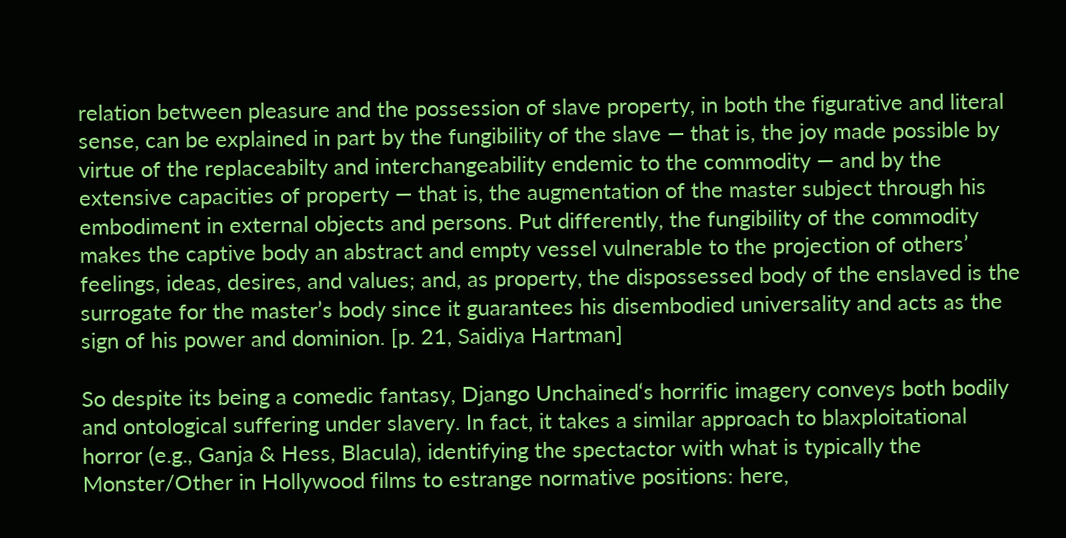relation between pleasure and the possession of slave property, in both the figurative and literal sense, can be explained in part by the fungibility of the slave — that is, the joy made possible by virtue of the replaceabilty and interchangeability endemic to the commodity — and by the extensive capacities of property — that is, the augmentation of the master subject through his embodiment in external objects and persons. Put differently, the fungibility of the commodity makes the captive body an abstract and empty vessel vulnerable to the projection of others’ feelings, ideas, desires, and values; and, as property, the dispossessed body of the enslaved is the surrogate for the master’s body since it guarantees his disembodied universality and acts as the sign of his power and dominion. [p. 21, Saidiya Hartman]

So despite its being a comedic fantasy, Django Unchained‘s horrific imagery conveys both bodily and ontological suffering under slavery. In fact, it takes a similar approach to blaxploitational horror (e.g., Ganja & Hess, Blacula), identifying the spectactor with what is typically the Monster/Other in Hollywood films to estrange normative positions: here,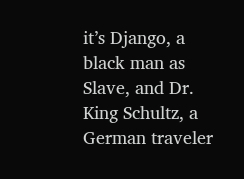it’s Django, a black man as Slave, and Dr. King Schultz, a German traveler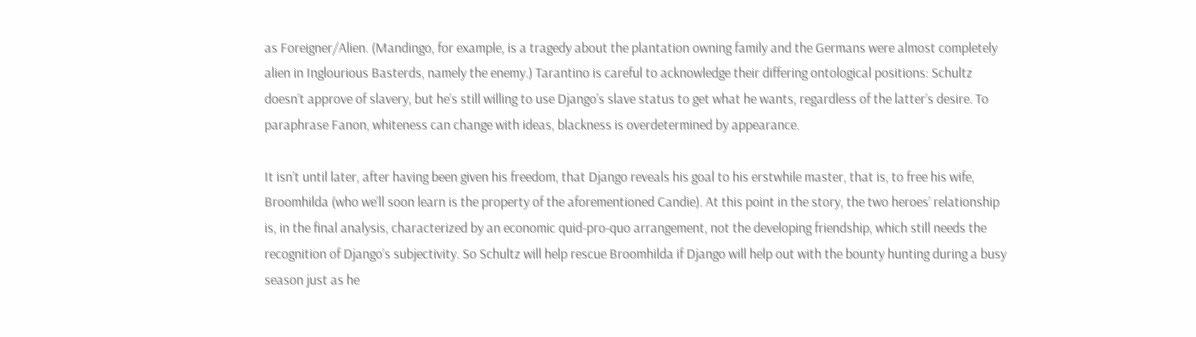as Foreigner/Alien. (Mandingo, for example, is a tragedy about the plantation owning family and the Germans were almost completely alien in Inglourious Basterds, namely the enemy.) Tarantino is careful to acknowledge their differing ontological positions: Schultz doesn’t approve of slavery, but he’s still willing to use Django’s slave status to get what he wants, regardless of the latter’s desire. To paraphrase Fanon, whiteness can change with ideas, blackness is overdetermined by appearance.

It isn’t until later, after having been given his freedom, that Django reveals his goal to his erstwhile master, that is, to free his wife, Broomhilda (who we’ll soon learn is the property of the aforementioned Candie). At this point in the story, the two heroes’ relationship is, in the final analysis, characterized by an economic quid-pro-quo arrangement, not the developing friendship, which still needs the recognition of Django’s subjectivity. So Schultz will help rescue Broomhilda if Django will help out with the bounty hunting during a busy season just as he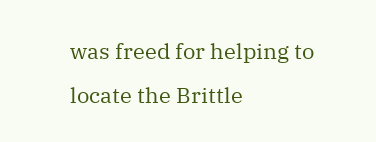was freed for helping to locate the Brittle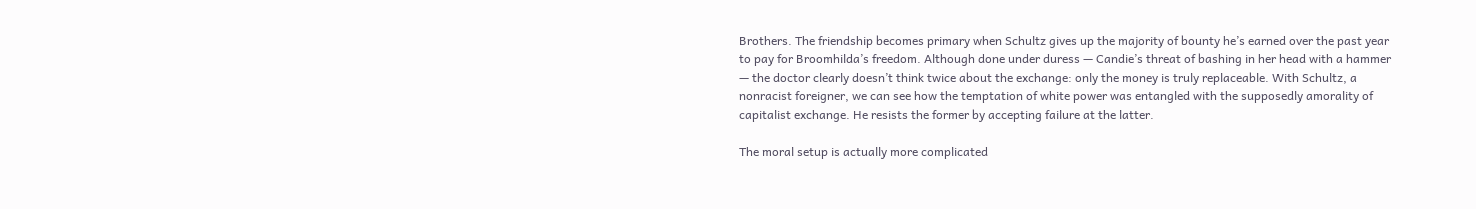Brothers. The friendship becomes primary when Schultz gives up the majority of bounty he’s earned over the past year to pay for Broomhilda’s freedom. Although done under duress — Candie’s threat of bashing in her head with a hammer — the doctor clearly doesn’t think twice about the exchange: only the money is truly replaceable. With Schultz, a nonracist foreigner, we can see how the temptation of white power was entangled with the supposedly amorality of capitalist exchange. He resists the former by accepting failure at the latter.

The moral setup is actually more complicated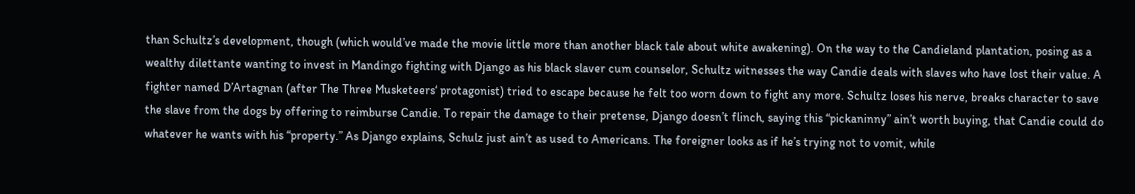than Schultz’s development, though (which would’ve made the movie little more than another black tale about white awakening). On the way to the Candieland plantation, posing as a wealthy dilettante wanting to invest in Mandingo fighting with Django as his black slaver cum counselor, Schultz witnesses the way Candie deals with slaves who have lost their value. A fighter named D’Artagnan (after The Three Musketeers‘ protagonist) tried to escape because he felt too worn down to fight any more. Schultz loses his nerve, breaks character to save the slave from the dogs by offering to reimburse Candie. To repair the damage to their pretense, Django doesn’t flinch, saying this “pickaninny” ain’t worth buying, that Candie could do whatever he wants with his “property.” As Django explains, Schulz just ain’t as used to Americans. The foreigner looks as if he’s trying not to vomit, while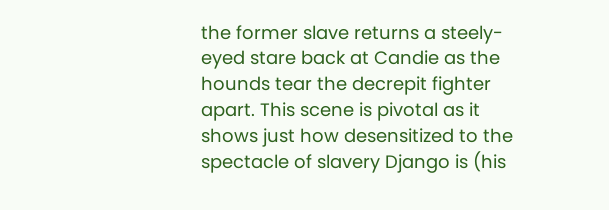the former slave returns a steely-eyed stare back at Candie as the hounds tear the decrepit fighter apart. This scene is pivotal as it shows just how desensitized to the spectacle of slavery Django is (his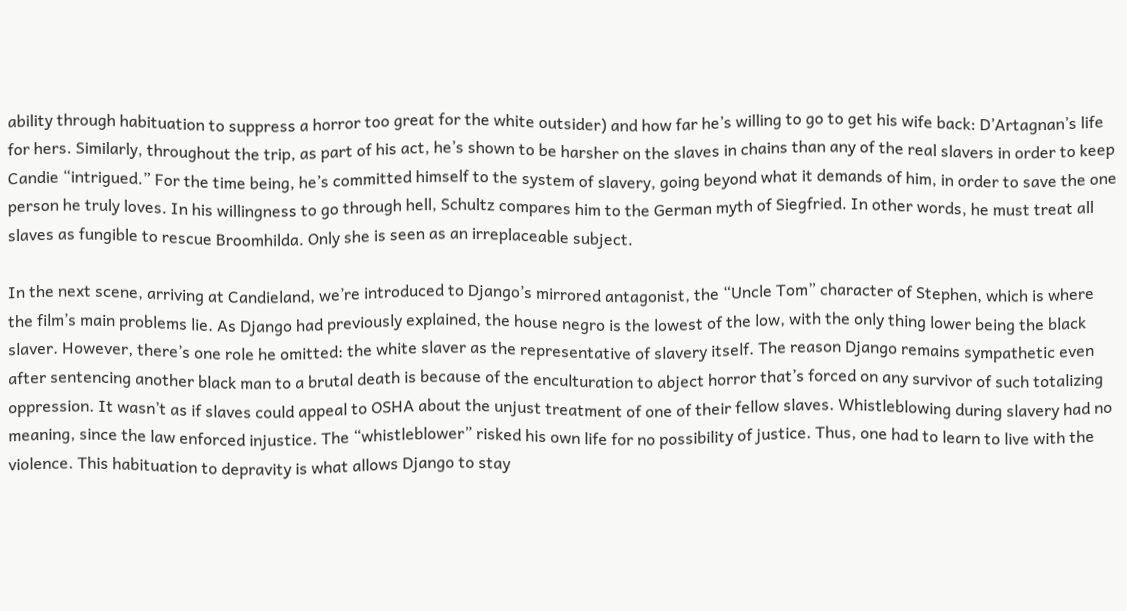ability through habituation to suppress a horror too great for the white outsider) and how far he’s willing to go to get his wife back: D’Artagnan’s life for hers. Similarly, throughout the trip, as part of his act, he’s shown to be harsher on the slaves in chains than any of the real slavers in order to keep Candie “intrigued.” For the time being, he’s committed himself to the system of slavery, going beyond what it demands of him, in order to save the one person he truly loves. In his willingness to go through hell, Schultz compares him to the German myth of Siegfried. In other words, he must treat all slaves as fungible to rescue Broomhilda. Only she is seen as an irreplaceable subject.

In the next scene, arriving at Candieland, we’re introduced to Django’s mirrored antagonist, the “Uncle Tom” character of Stephen, which is where the film’s main problems lie. As Django had previously explained, the house negro is the lowest of the low, with the only thing lower being the black slaver. However, there’s one role he omitted: the white slaver as the representative of slavery itself. The reason Django remains sympathetic even after sentencing another black man to a brutal death is because of the enculturation to abject horror that’s forced on any survivor of such totalizing oppression. It wasn’t as if slaves could appeal to OSHA about the unjust treatment of one of their fellow slaves. Whistleblowing during slavery had no meaning, since the law enforced injustice. The “whistleblower” risked his own life for no possibility of justice. Thus, one had to learn to live with the violence. This habituation to depravity is what allows Django to stay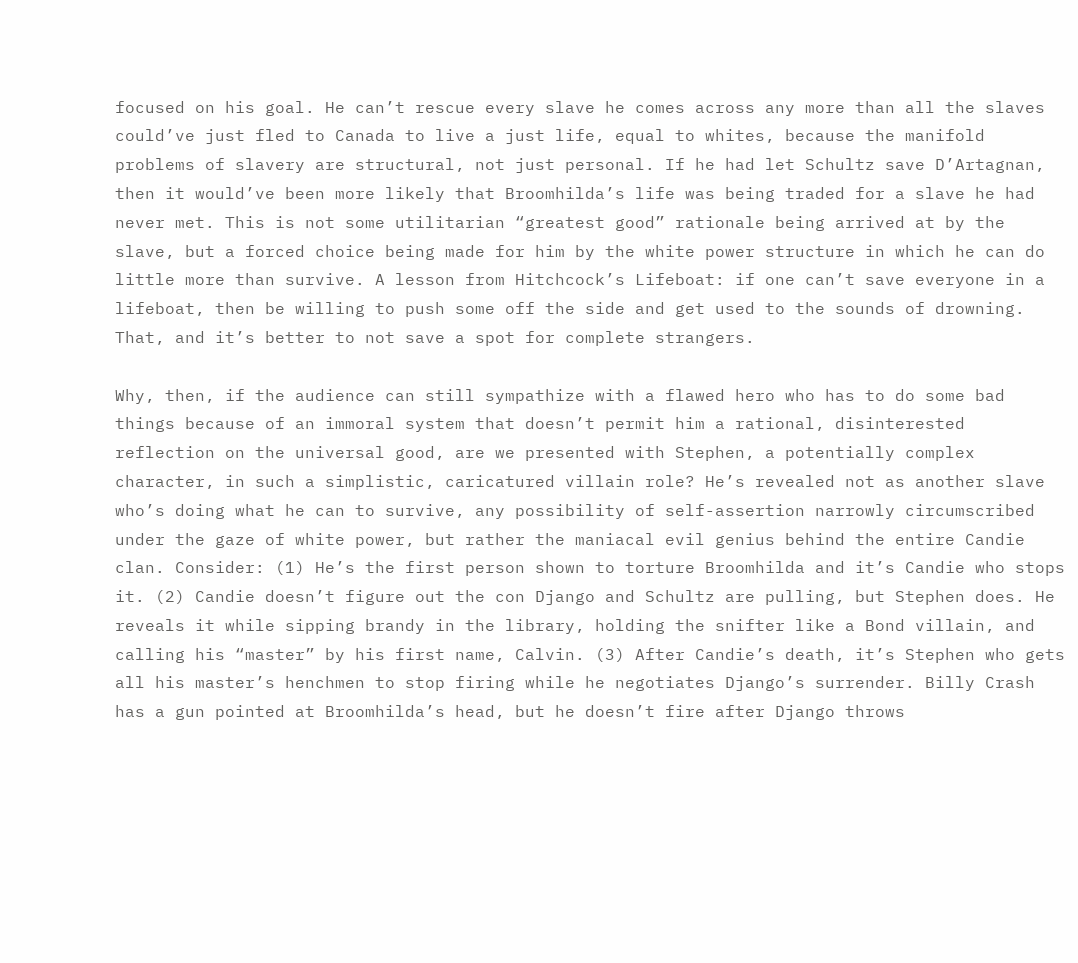focused on his goal. He can’t rescue every slave he comes across any more than all the slaves could’ve just fled to Canada to live a just life, equal to whites, because the manifold problems of slavery are structural, not just personal. If he had let Schultz save D’Artagnan, then it would’ve been more likely that Broomhilda’s life was being traded for a slave he had never met. This is not some utilitarian “greatest good” rationale being arrived at by the slave, but a forced choice being made for him by the white power structure in which he can do little more than survive. A lesson from Hitchcock’s Lifeboat: if one can’t save everyone in a lifeboat, then be willing to push some off the side and get used to the sounds of drowning. That, and it’s better to not save a spot for complete strangers.

Why, then, if the audience can still sympathize with a flawed hero who has to do some bad things because of an immoral system that doesn’t permit him a rational, disinterested reflection on the universal good, are we presented with Stephen, a potentially complex character, in such a simplistic, caricatured villain role? He’s revealed not as another slave who’s doing what he can to survive, any possibility of self-assertion narrowly circumscribed under the gaze of white power, but rather the maniacal evil genius behind the entire Candie clan. Consider: (1) He’s the first person shown to torture Broomhilda and it’s Candie who stops it. (2) Candie doesn’t figure out the con Django and Schultz are pulling, but Stephen does. He reveals it while sipping brandy in the library, holding the snifter like a Bond villain, and calling his “master” by his first name, Calvin. (3) After Candie’s death, it’s Stephen who gets all his master’s henchmen to stop firing while he negotiates Django’s surrender. Billy Crash has a gun pointed at Broomhilda’s head, but he doesn’t fire after Django throws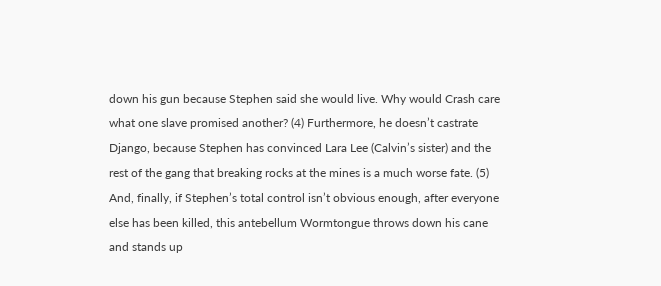down his gun because Stephen said she would live. Why would Crash care what one slave promised another? (4) Furthermore, he doesn’t castrate Django, because Stephen has convinced Lara Lee (Calvin’s sister) and the rest of the gang that breaking rocks at the mines is a much worse fate. (5) And, finally, if Stephen’s total control isn’t obvious enough, after everyone else has been killed, this antebellum Wormtongue throws down his cane and stands up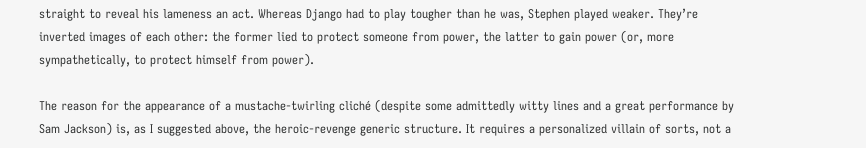straight to reveal his lameness an act. Whereas Django had to play tougher than he was, Stephen played weaker. They’re inverted images of each other: the former lied to protect someone from power, the latter to gain power (or, more sympathetically, to protect himself from power).

The reason for the appearance of a mustache-twirling cliché (despite some admittedly witty lines and a great performance by Sam Jackson) is, as I suggested above, the heroic-revenge generic structure. It requires a personalized villain of sorts, not a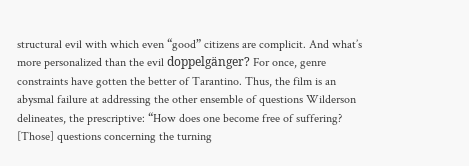structural evil with which even “good” citizens are complicit. And what’s more personalized than the evil doppelgänger? For once, genre constraints have gotten the better of Tarantino. Thus, the film is an abysmal failure at addressing the other ensemble of questions Wilderson delineates, the prescriptive: “How does one become free of suffering? [Those] questions concerning the turning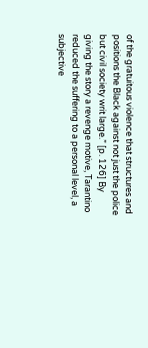of the gratuitous violence that structures and positions the Black against not just the police but civil society writ large.” [p. 126] By giving the story a revenge motive, Tarantino reduced the suffering to a personal level, a subjective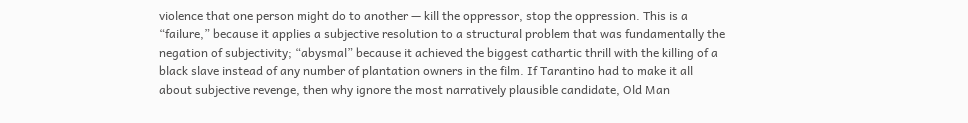violence that one person might do to another — kill the oppressor, stop the oppression. This is a “failure,” because it applies a subjective resolution to a structural problem that was fundamentally the negation of subjectivity; “abysmal” because it achieved the biggest cathartic thrill with the killing of a black slave instead of any number of plantation owners in the film. If Tarantino had to make it all about subjective revenge, then why ignore the most narratively plausible candidate, Old Man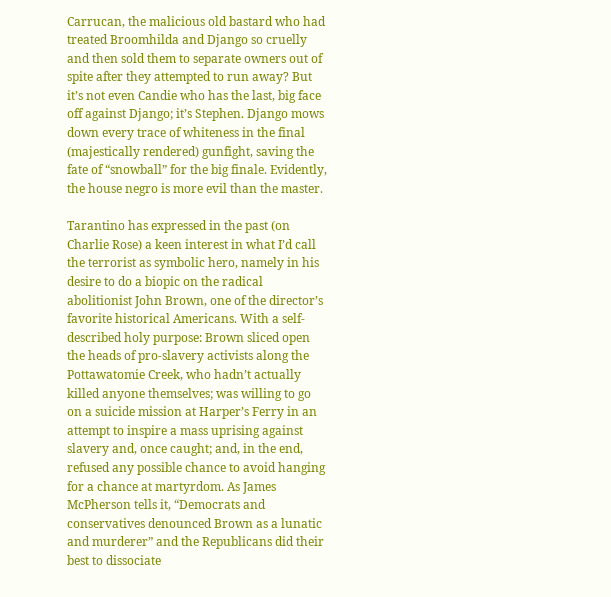Carrucan, the malicious old bastard who had treated Broomhilda and Django so cruelly and then sold them to separate owners out of spite after they attempted to run away? But it’s not even Candie who has the last, big face off against Django; it’s Stephen. Django mows down every trace of whiteness in the final (majestically rendered) gunfight, saving the fate of “snowball” for the big finale. Evidently, the house negro is more evil than the master.

Tarantino has expressed in the past (on Charlie Rose) a keen interest in what I’d call the terrorist as symbolic hero, namely in his desire to do a biopic on the radical abolitionist John Brown, one of the director’s favorite historical Americans. With a self-described holy purpose: Brown sliced open the heads of pro-slavery activists along the Pottawatomie Creek, who hadn’t actually killed anyone themselves; was willing to go on a suicide mission at Harper’s Ferry in an attempt to inspire a mass uprising against slavery and, once caught; and, in the end, refused any possible chance to avoid hanging for a chance at martyrdom. As James McPherson tells it, “Democrats and conservatives denounced Brown as a lunatic and murderer” and the Republicans did their best to dissociate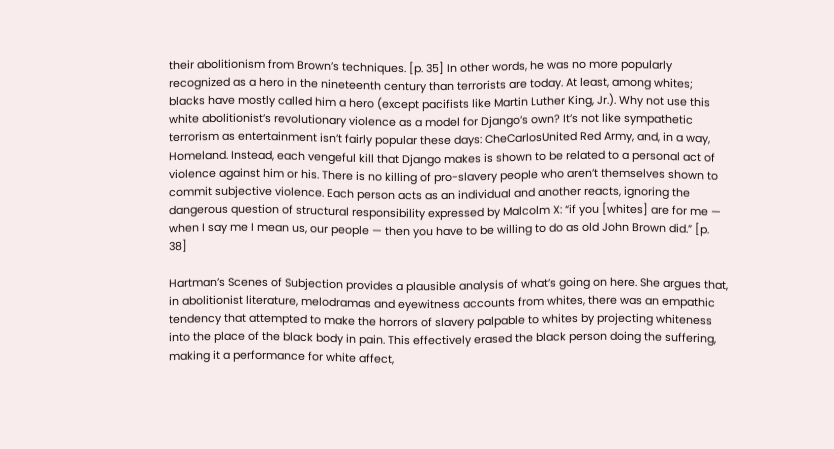their abolitionism from Brown’s techniques. [p. 35] In other words, he was no more popularly recognized as a hero in the nineteenth century than terrorists are today. At least, among whites; blacks have mostly called him a hero (except pacifists like Martin Luther King, Jr.). Why not use this white abolitionist’s revolutionary violence as a model for Django’s own? It’s not like sympathetic terrorism as entertainment isn’t fairly popular these days: CheCarlosUnited Red Army, and, in a way, Homeland. Instead, each vengeful kill that Django makes is shown to be related to a personal act of violence against him or his. There is no killing of pro-slavery people who aren’t themselves shown to commit subjective violence. Each person acts as an individual and another reacts, ignoring the dangerous question of structural responsibility expressed by Malcolm X: “if you [whites] are for me — when I say me I mean us, our people — then you have to be willing to do as old John Brown did.” [p. 38]

Hartman’s Scenes of Subjection provides a plausible analysis of what’s going on here. She argues that, in abolitionist literature, melodramas and eyewitness accounts from whites, there was an empathic tendency that attempted to make the horrors of slavery palpable to whites by projecting whiteness into the place of the black body in pain. This effectively erased the black person doing the suffering, making it a performance for white affect,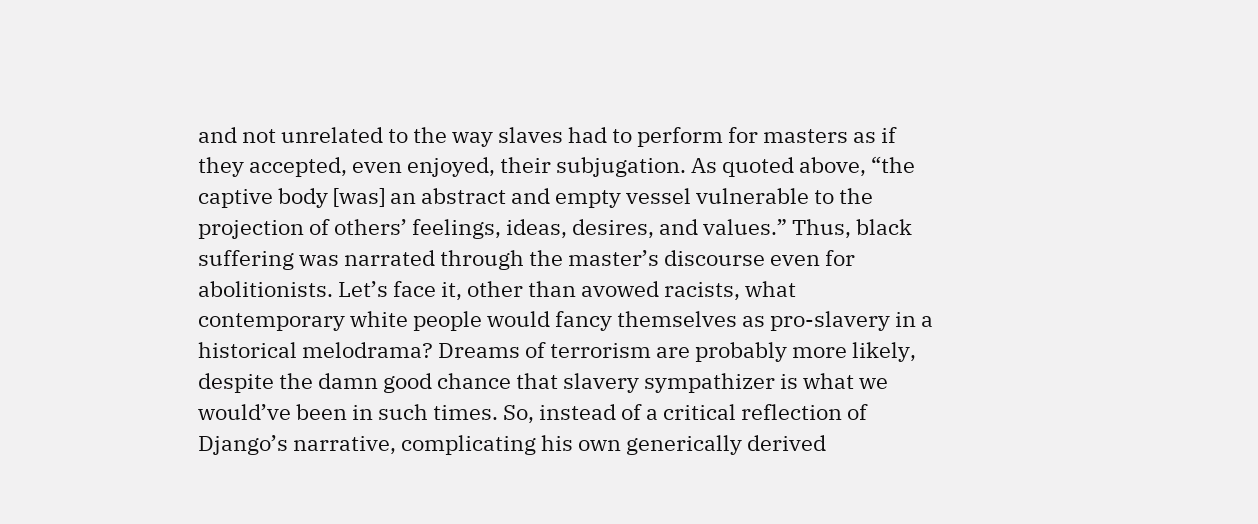and not unrelated to the way slaves had to perform for masters as if they accepted, even enjoyed, their subjugation. As quoted above, “the captive body [was] an abstract and empty vessel vulnerable to the projection of others’ feelings, ideas, desires, and values.” Thus, black suffering was narrated through the master’s discourse even for abolitionists. Let’s face it, other than avowed racists, what contemporary white people would fancy themselves as pro-slavery in a historical melodrama? Dreams of terrorism are probably more likely, despite the damn good chance that slavery sympathizer is what we would’ve been in such times. So, instead of a critical reflection of Django’s narrative, complicating his own generically derived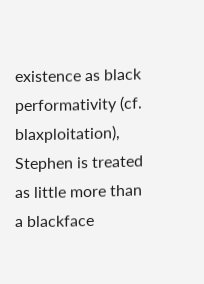existence as black performativity (cf. blaxploitation), Stephen is treated as little more than a blackface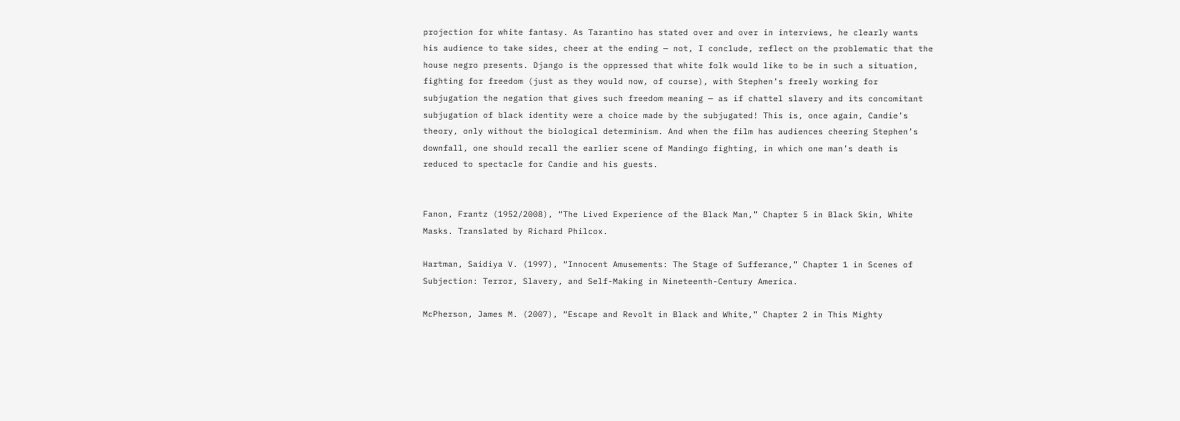projection for white fantasy. As Tarantino has stated over and over in interviews, he clearly wants his audience to take sides, cheer at the ending — not, I conclude, reflect on the problematic that the house negro presents. Django is the oppressed that white folk would like to be in such a situation, fighting for freedom (just as they would now, of course), with Stephen’s freely working for subjugation the negation that gives such freedom meaning — as if chattel slavery and its concomitant subjugation of black identity were a choice made by the subjugated! This is, once again, Candie’s theory, only without the biological determinism. And when the film has audiences cheering Stephen’s downfall, one should recall the earlier scene of Mandingo fighting, in which one man’s death is reduced to spectacle for Candie and his guests.


Fanon, Frantz (1952/2008), “The Lived Experience of the Black Man,” Chapter 5 in Black Skin, White Masks. Translated by Richard Philcox.

Hartman, Saidiya V. (1997), “Innocent Amusements: The Stage of Sufferance,” Chapter 1 in Scenes of Subjection: Terror, Slavery, and Self-Making in Nineteenth-Century America.

McPherson, James M. (2007), “Escape and Revolt in Black and White,” Chapter 2 in This Mighty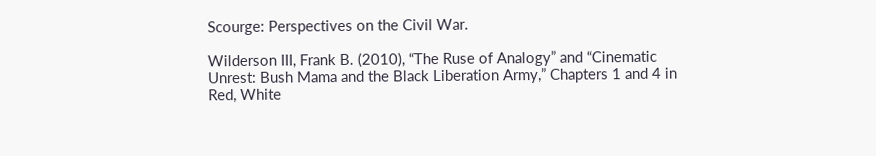Scourge: Perspectives on the Civil War.

Wilderson III, Frank B. (2010), “The Ruse of Analogy” and “Cinematic Unrest: Bush Mama and the Black Liberation Army,” Chapters 1 and 4 in Red, White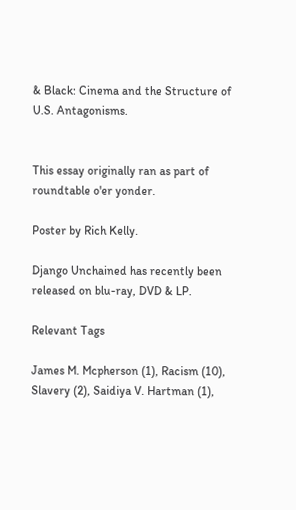& Black: Cinema and the Structure of U.S. Antagonisms.


This essay originally ran as part of roundtable o'er yonder.

Poster by Rich Kelly.

Django Unchained has recently been released on blu-ray, DVD & LP.

Relevant Tags

James M. Mcpherson (1), Racism (10), Slavery (2), Saidiya V. Hartman (1),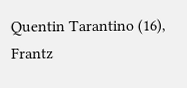Quentin Tarantino (16), Frantz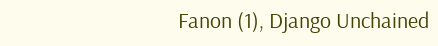Fanon (1), Django Unchained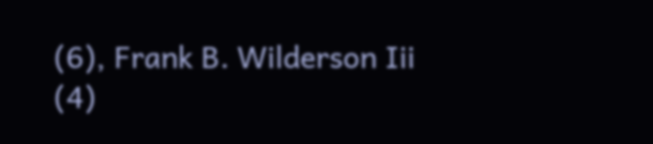(6), Frank B. Wilderson Iii (4)